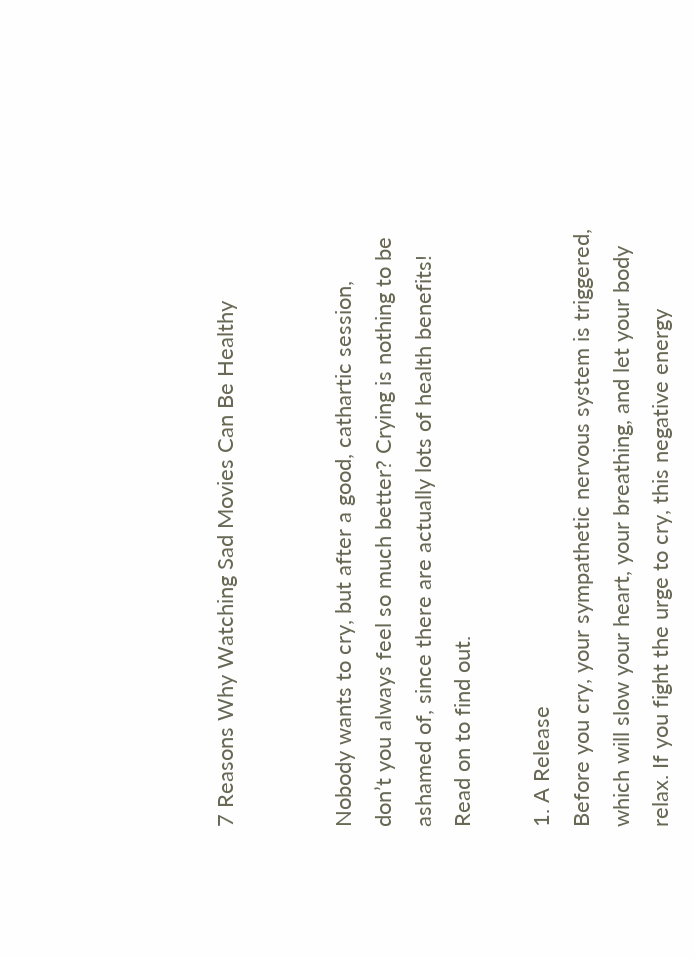7 Reasons Why Watching Sad Movies Can Be Healthy


Nobody wants to cry, but after a good, cathartic session, don’t you always feel so much better? Crying is nothing to be ashamed of, since there are actually lots of health benefits! Read on to find out.

1. A Release
Before you cry, your sympathetic nervous system is triggered, which will slow your heart, your breathing, and let your body relax. If you fight the urge to cry, this negative energy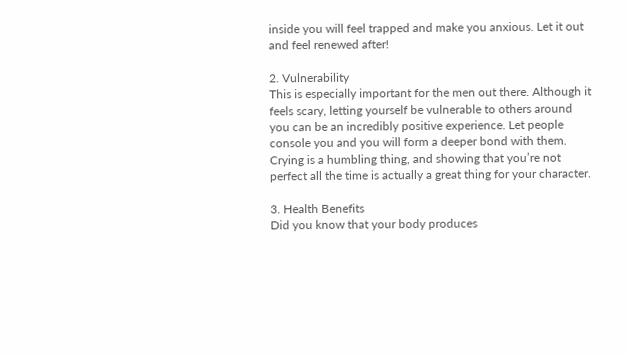inside you will feel trapped and make you anxious. Let it out and feel renewed after!

2. Vulnerability
This is especially important for the men out there. Although it feels scary, letting yourself be vulnerable to others around you can be an incredibly positive experience. Let people console you and you will form a deeper bond with them. Crying is a humbling thing, and showing that you’re not perfect all the time is actually a great thing for your character.

3. Health Benefits
Did you know that your body produces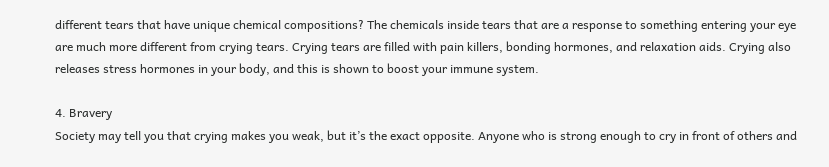different tears that have unique chemical compositions? The chemicals inside tears that are a response to something entering your eye are much more different from crying tears. Crying tears are filled with pain killers, bonding hormones, and relaxation aids. Crying also releases stress hormones in your body, and this is shown to boost your immune system.

4. Bravery
Society may tell you that crying makes you weak, but it’s the exact opposite. Anyone who is strong enough to cry in front of others and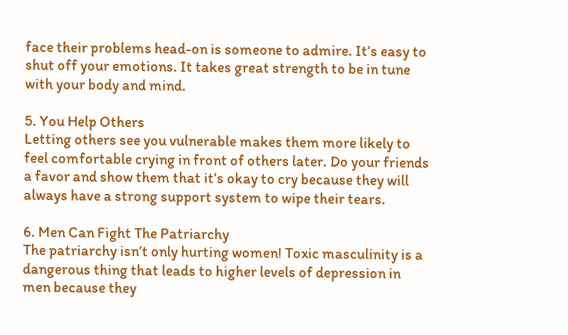face their problems head-on is someone to admire. It’s easy to shut off your emotions. It takes great strength to be in tune with your body and mind.

5. You Help Others
Letting others see you vulnerable makes them more likely to feel comfortable crying in front of others later. Do your friends a favor and show them that it’s okay to cry because they will always have a strong support system to wipe their tears.

6. Men Can Fight The Patriarchy
The patriarchy isn’t only hurting women! Toxic masculinity is a dangerous thing that leads to higher levels of depression in men because they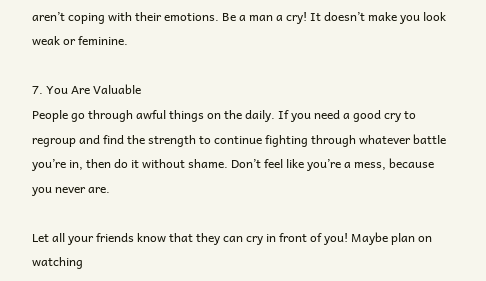aren’t coping with their emotions. Be a man a cry! It doesn’t make you look weak or feminine.

7. You Are Valuable
People go through awful things on the daily. If you need a good cry to regroup and find the strength to continue fighting through whatever battle you’re in, then do it without shame. Don’t feel like you’re a mess, because you never are.

Let all your friends know that they can cry in front of you! Maybe plan on watching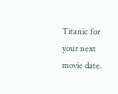Titanic for your next movie date.